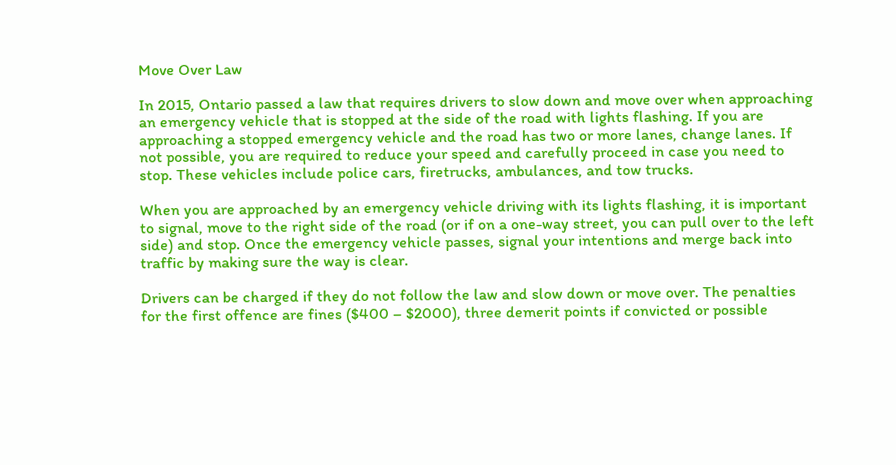Move Over Law

In 2015, Ontario passed a law that requires drivers to slow down and move over when approaching an emergency vehicle that is stopped at the side of the road with lights flashing. If you are approaching a stopped emergency vehicle and the road has two or more lanes, change lanes. If not possible, you are required to reduce your speed and carefully proceed in case you need to stop. These vehicles include police cars, firetrucks, ambulances, and tow trucks.

When you are approached by an emergency vehicle driving with its lights flashing, it is important to signal, move to the right side of the road (or if on a one-way street, you can pull over to the left side) and stop. Once the emergency vehicle passes, signal your intentions and merge back into traffic by making sure the way is clear.

Drivers can be charged if they do not follow the law and slow down or move over. The penalties for the first offence are fines ($400 – $2000), three demerit points if convicted or possible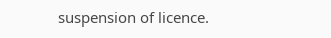suspension of licence.